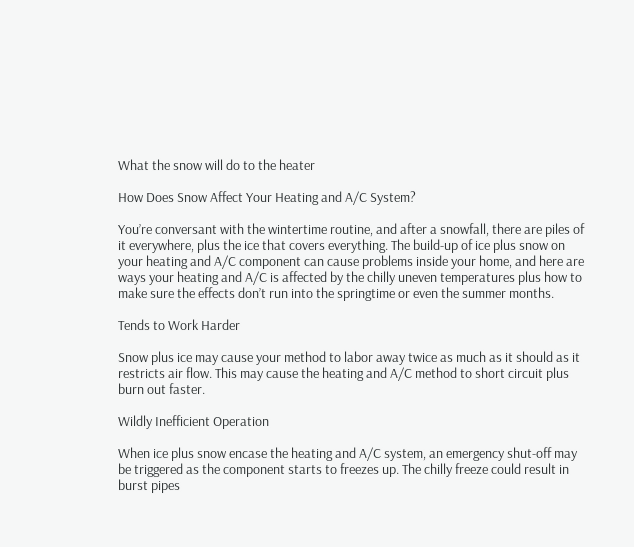What the snow will do to the heater

How Does Snow Affect Your Heating and A/C System?

You’re conversant with the wintertime routine, and after a snowfall, there are piles of it everywhere, plus the ice that covers everything. The build-up of ice plus snow on your heating and A/C component can cause problems inside your home, and here are ways your heating and A/C is affected by the chilly uneven temperatures plus how to make sure the effects don’t run into the springtime or even the summer months.

Tends to Work Harder

Snow plus ice may cause your method to labor away twice as much as it should as it restricts air flow. This may cause the heating and A/C method to short circuit plus burn out faster.

Wildly Inefficient Operation

When ice plus snow encase the heating and A/C system, an emergency shut-off may be triggered as the component starts to freezes up. The chilly freeze could result in burst pipes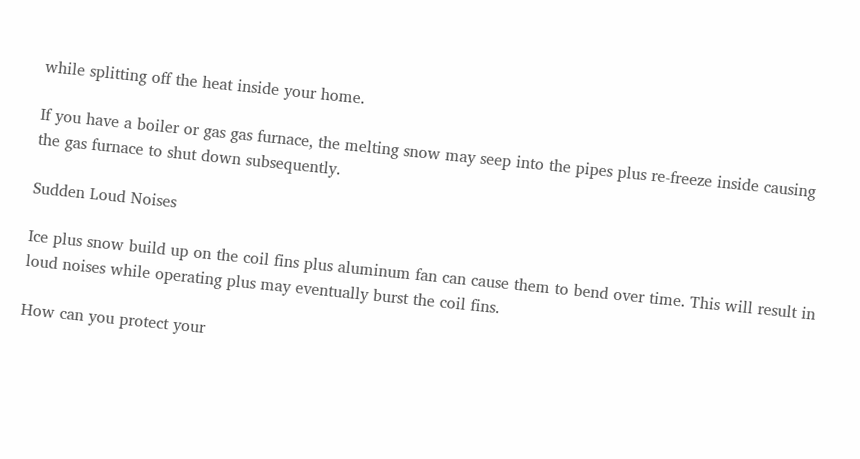while splitting off the heat inside your home.

If you have a boiler or gas gas furnace, the melting snow may seep into the pipes plus re-freeze inside causing the gas furnace to shut down subsequently.

Sudden Loud Noises

Ice plus snow build up on the coil fins plus aluminum fan can cause them to bend over time. This will result in loud noises while operating plus may eventually burst the coil fins.

How can you protect your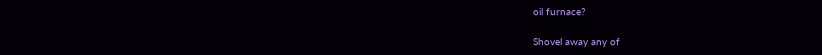oil furnace?

Shovel away any of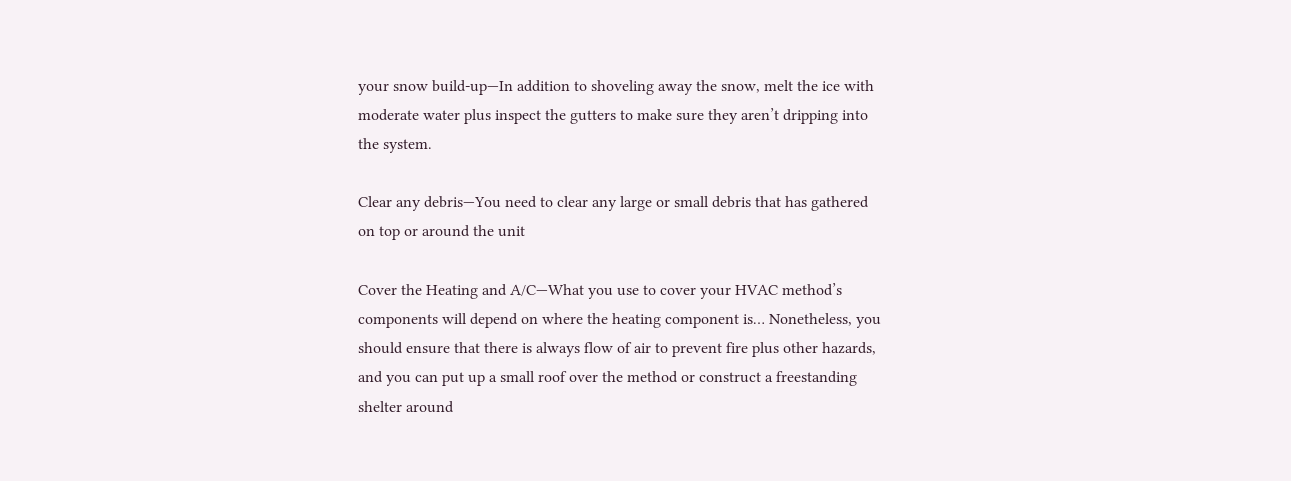your snow build-up—In addition to shoveling away the snow, melt the ice with moderate water plus inspect the gutters to make sure they aren’t dripping into the system.

Clear any debris—You need to clear any large or small debris that has gathered on top or around the unit

Cover the Heating and A/C—What you use to cover your HVAC method’s components will depend on where the heating component is… Nonetheless, you should ensure that there is always flow of air to prevent fire plus other hazards, and you can put up a small roof over the method or construct a freestanding shelter around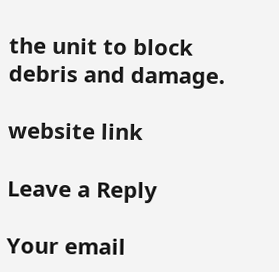the unit to block debris and damage.

website link

Leave a Reply

Your email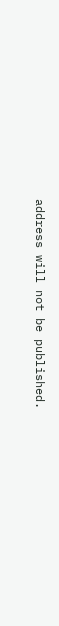address will not be published.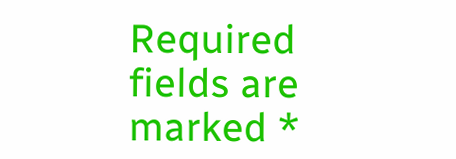Required fields are marked *